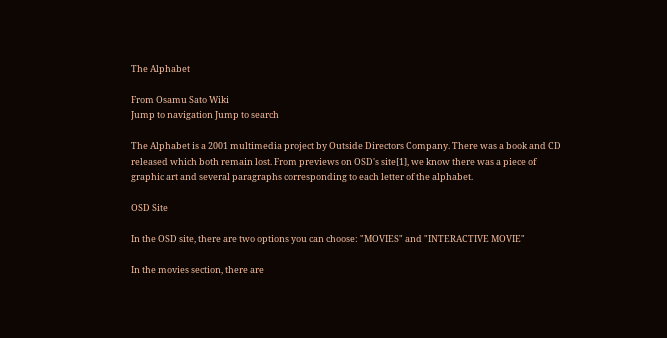The Alphabet

From Osamu Sato Wiki
Jump to navigation Jump to search

The Alphabet is a 2001 multimedia project by Outside Directors Company. There was a book and CD released which both remain lost. From previews on OSD's site[1], we know there was a piece of graphic art and several paragraphs corresponding to each letter of the alphabet.

OSD Site

In the OSD site, there are two options you can choose: "MOVIES" and "INTERACTIVE MOVIE"

In the movies section, there are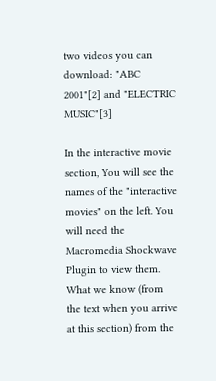two videos you can download: "ABC 2001"[2] and "ELECTRIC MUSIC"[3]

In the interactive movie section, You will see the names of the "interactive movies" on the left. You will need the Macromedia Shockwave Plugin to view them. What we know (from the text when you arrive at this section) from the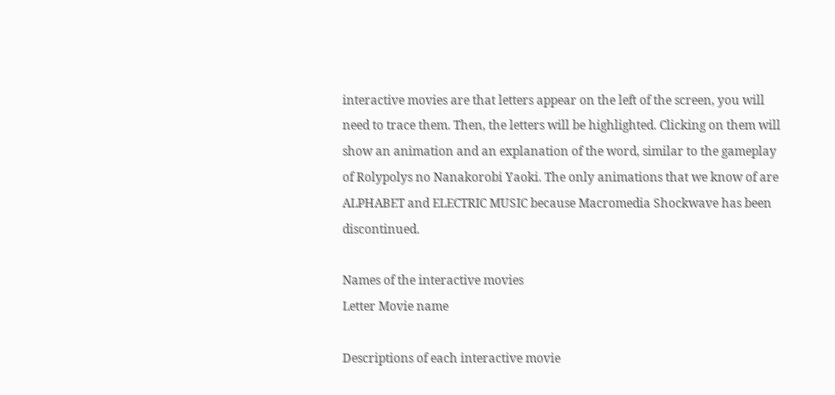interactive movies are that letters appear on the left of the screen, you will need to trace them. Then, the letters will be highlighted. Clicking on them will show an animation and an explanation of the word, similar to the gameplay of Rolypolys no Nanakorobi Yaoki. The only animations that we know of are ALPHABET and ELECTRIC MUSIC because Macromedia Shockwave has been discontinued.

Names of the interactive movies
Letter Movie name

Descriptions of each interactive movie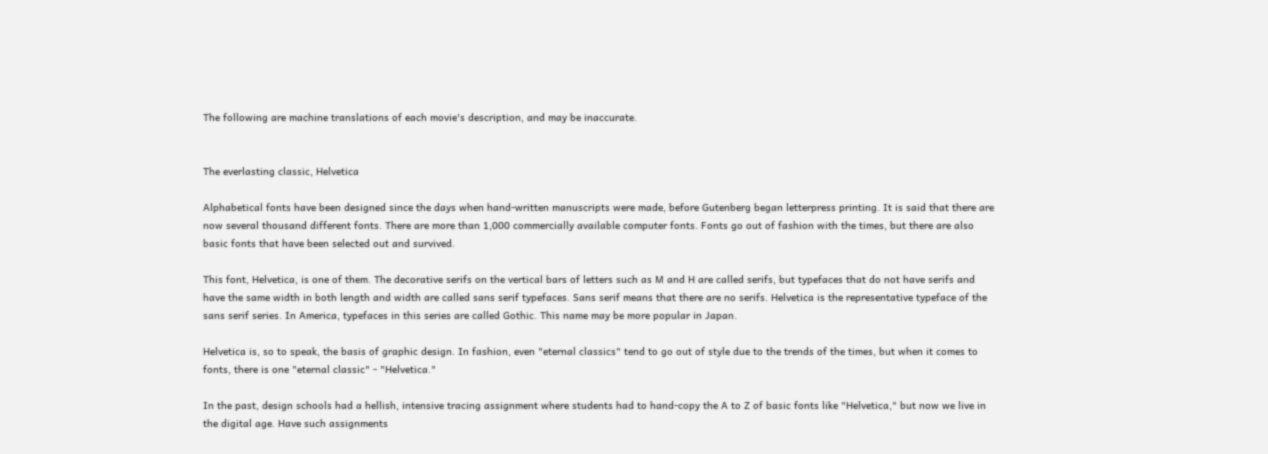The following are machine translations of each movie's description, and may be inaccurate.


The everlasting classic, Helvetica

Alphabetical fonts have been designed since the days when hand-written manuscripts were made, before Gutenberg began letterpress printing. It is said that there are now several thousand different fonts. There are more than 1,000 commercially available computer fonts. Fonts go out of fashion with the times, but there are also basic fonts that have been selected out and survived.

This font, Helvetica, is one of them. The decorative serifs on the vertical bars of letters such as M and H are called serifs, but typefaces that do not have serifs and have the same width in both length and width are called sans serif typefaces. Sans serif means that there are no serifs. Helvetica is the representative typeface of the sans serif series. In America, typefaces in this series are called Gothic. This name may be more popular in Japan.

Helvetica is, so to speak, the basis of graphic design. In fashion, even "eternal classics" tend to go out of style due to the trends of the times, but when it comes to fonts, there is one "eternal classic" - "Helvetica."

In the past, design schools had a hellish, intensive tracing assignment where students had to hand-copy the A to Z of basic fonts like "Helvetica," but now we live in the digital age. Have such assignments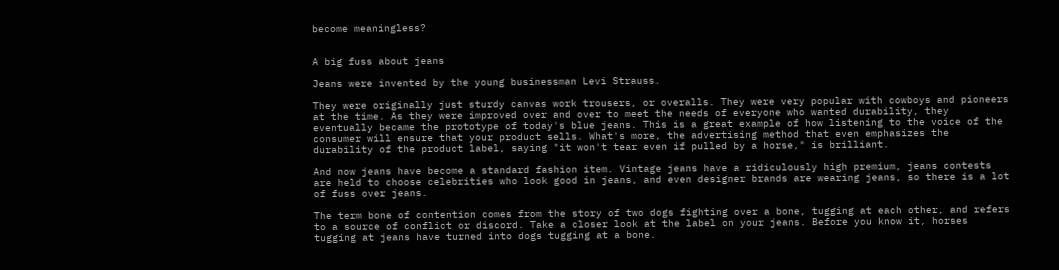become meaningless?


A big fuss about jeans

Jeans were invented by the young businessman Levi Strauss.

They were originally just sturdy canvas work trousers, or overalls. They were very popular with cowboys and pioneers at the time. As they were improved over and over to meet the needs of everyone who wanted durability, they eventually became the prototype of today's blue jeans. This is a great example of how listening to the voice of the consumer will ensure that your product sells. What's more, the advertising method that even emphasizes the durability of the product label, saying "it won't tear even if pulled by a horse," is brilliant.

And now jeans have become a standard fashion item. Vintage jeans have a ridiculously high premium, jeans contests are held to choose celebrities who look good in jeans, and even designer brands are wearing jeans, so there is a lot of fuss over jeans.

The term bone of contention comes from the story of two dogs fighting over a bone, tugging at each other, and refers to a source of conflict or discord. Take a closer look at the label on your jeans. Before you know it, horses tugging at jeans have turned into dogs tugging at a bone.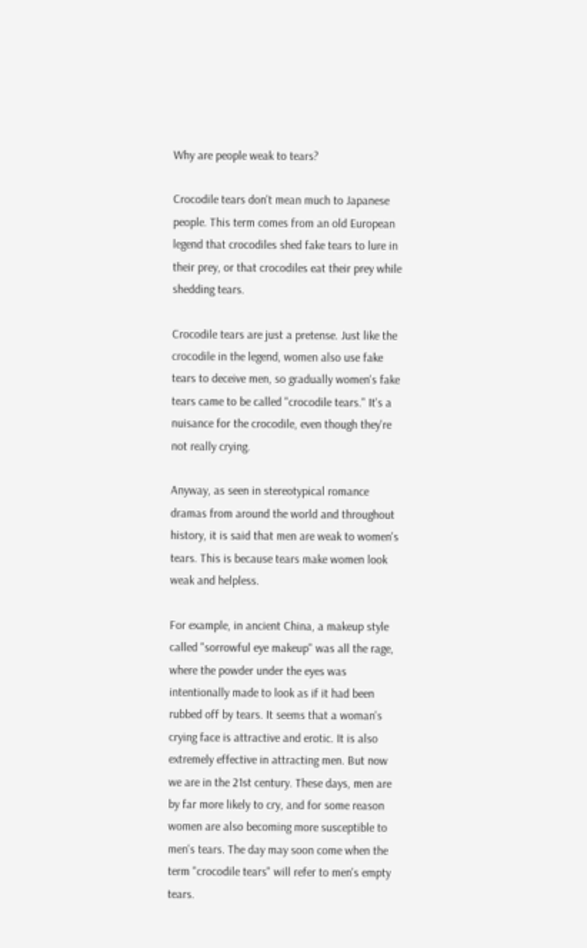Why are people weak to tears?

Crocodile tears don't mean much to Japanese people. This term comes from an old European legend that crocodiles shed fake tears to lure in their prey, or that crocodiles eat their prey while shedding tears.

Crocodile tears are just a pretense. Just like the crocodile in the legend, women also use fake tears to deceive men, so gradually women's fake tears came to be called "crocodile tears." It's a nuisance for the crocodile, even though they're not really crying.

Anyway, as seen in stereotypical romance dramas from around the world and throughout history, it is said that men are weak to women's tears. This is because tears make women look weak and helpless.

For example, in ancient China, a makeup style called "sorrowful eye makeup" was all the rage, where the powder under the eyes was intentionally made to look as if it had been rubbed off by tears. It seems that a woman's crying face is attractive and erotic. It is also extremely effective in attracting men. But now we are in the 21st century. These days, men are by far more likely to cry, and for some reason women are also becoming more susceptible to men's tears. The day may soon come when the term "crocodile tears" will refer to men's empty tears.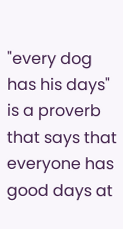"every dog has his days" is a proverb that says that everyone has good days at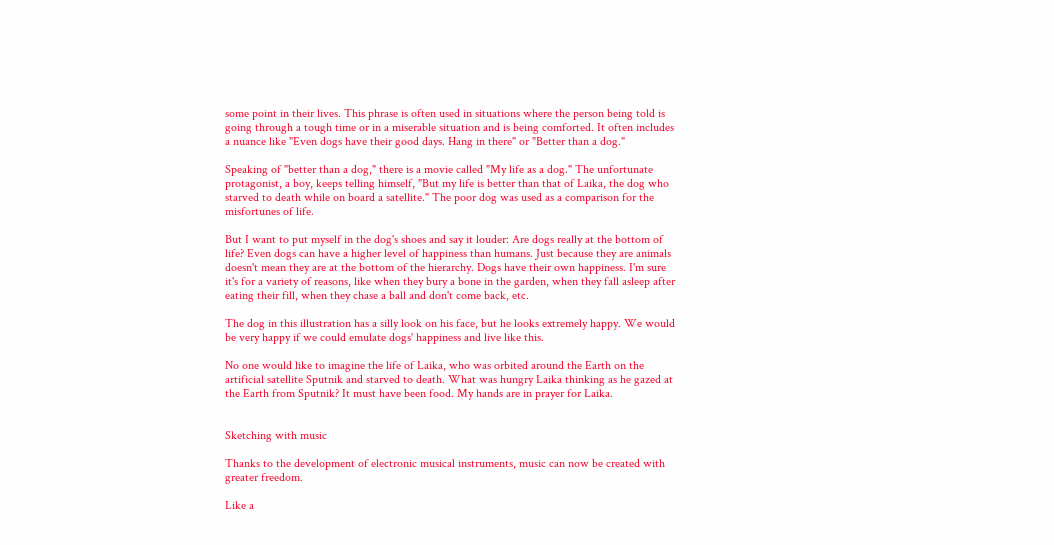some point in their lives. This phrase is often used in situations where the person being told is going through a tough time or in a miserable situation and is being comforted. It often includes a nuance like "Even dogs have their good days. Hang in there" or "Better than a dog."

Speaking of "better than a dog," there is a movie called "My life as a dog." The unfortunate protagonist, a boy, keeps telling himself, "But my life is better than that of Laika, the dog who starved to death while on board a satellite." The poor dog was used as a comparison for the misfortunes of life.

But I want to put myself in the dog's shoes and say it louder: Are dogs really at the bottom of life? Even dogs can have a higher level of happiness than humans. Just because they are animals doesn't mean they are at the bottom of the hierarchy. Dogs have their own happiness. I'm sure it's for a variety of reasons, like when they bury a bone in the garden, when they fall asleep after eating their fill, when they chase a ball and don't come back, etc.

The dog in this illustration has a silly look on his face, but he looks extremely happy. We would be very happy if we could emulate dogs' happiness and live like this.

No one would like to imagine the life of Laika, who was orbited around the Earth on the artificial satellite Sputnik and starved to death. What was hungry Laika thinking as he gazed at the Earth from Sputnik? It must have been food. My hands are in prayer for Laika.


Sketching with music

Thanks to the development of electronic musical instruments, music can now be created with greater freedom.

Like a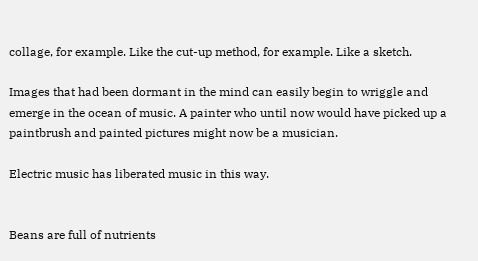collage, for example. Like the cut-up method, for example. Like a sketch.

Images that had been dormant in the mind can easily begin to wriggle and emerge in the ocean of music. A painter who until now would have picked up a paintbrush and painted pictures might now be a musician.

Electric music has liberated music in this way.


Beans are full of nutrients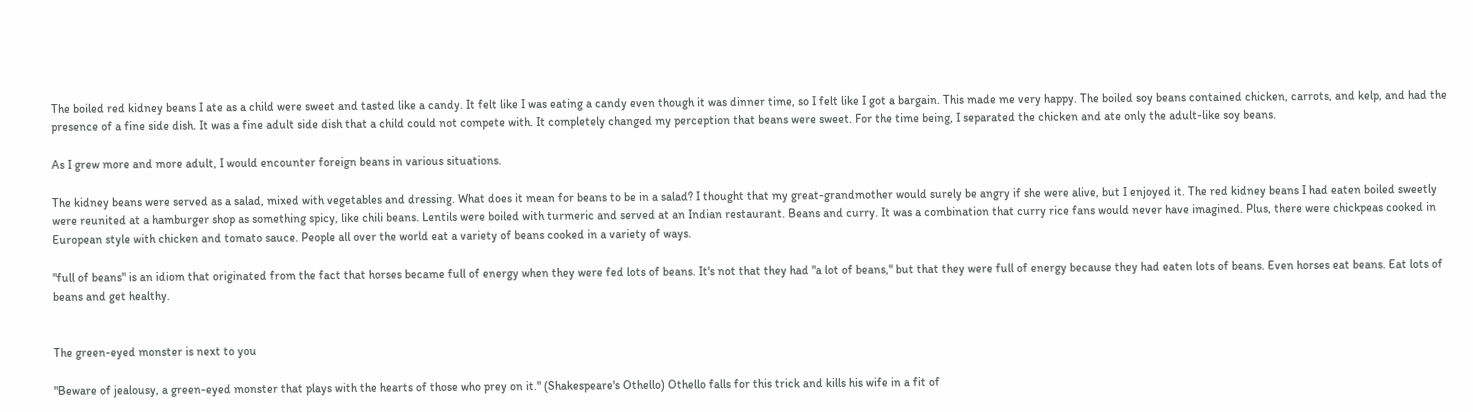The boiled red kidney beans I ate as a child were sweet and tasted like a candy. It felt like I was eating a candy even though it was dinner time, so I felt like I got a bargain. This made me very happy. The boiled soy beans contained chicken, carrots, and kelp, and had the presence of a fine side dish. It was a fine adult side dish that a child could not compete with. It completely changed my perception that beans were sweet. For the time being, I separated the chicken and ate only the adult-like soy beans.

As I grew more and more adult, I would encounter foreign beans in various situations.

The kidney beans were served as a salad, mixed with vegetables and dressing. What does it mean for beans to be in a salad? I thought that my great-grandmother would surely be angry if she were alive, but I enjoyed it. The red kidney beans I had eaten boiled sweetly were reunited at a hamburger shop as something spicy, like chili beans. Lentils were boiled with turmeric and served at an Indian restaurant. Beans and curry. It was a combination that curry rice fans would never have imagined. Plus, there were chickpeas cooked in European style with chicken and tomato sauce. People all over the world eat a variety of beans cooked in a variety of ways.

"full of beans" is an idiom that originated from the fact that horses became full of energy when they were fed lots of beans. It's not that they had "a lot of beans," but that they were full of energy because they had eaten lots of beans. Even horses eat beans. Eat lots of beans and get healthy.


The green-eyed monster is next to you

"Beware of jealousy, a green-eyed monster that plays with the hearts of those who prey on it." (Shakespeare's Othello) Othello falls for this trick and kills his wife in a fit of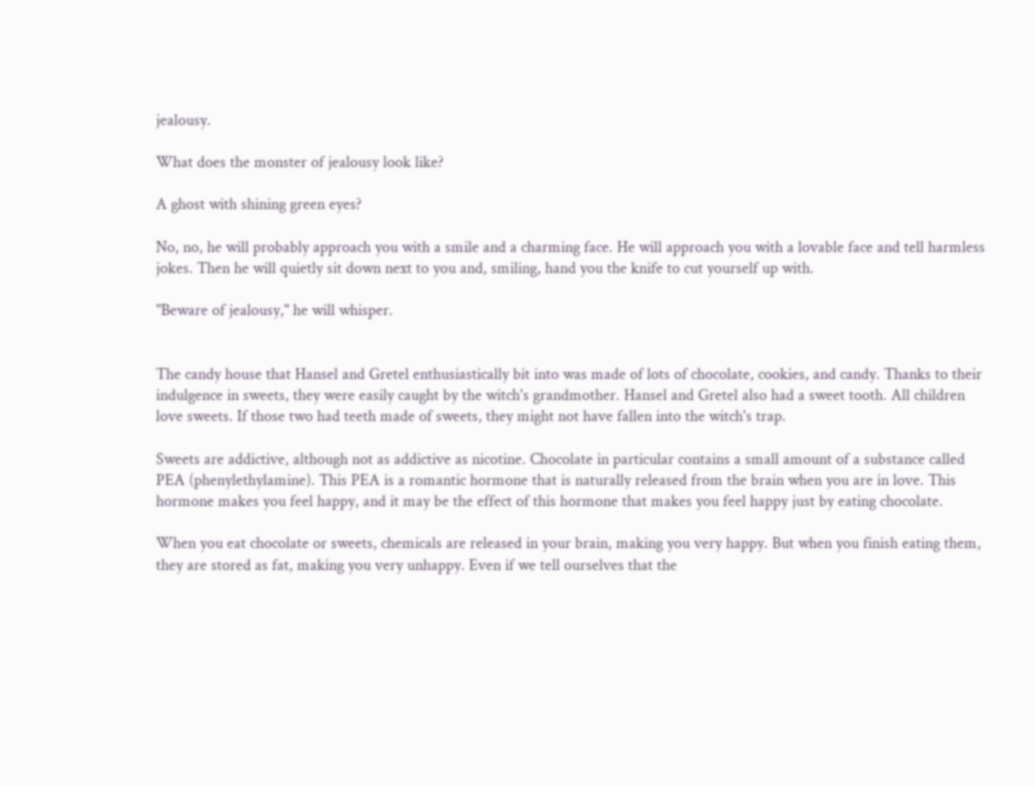jealousy.

What does the monster of jealousy look like?

A ghost with shining green eyes?

No, no, he will probably approach you with a smile and a charming face. He will approach you with a lovable face and tell harmless jokes. Then he will quietly sit down next to you and, smiling, hand you the knife to cut yourself up with.

"Beware of jealousy," he will whisper.


The candy house that Hansel and Gretel enthusiastically bit into was made of lots of chocolate, cookies, and candy. Thanks to their indulgence in sweets, they were easily caught by the witch's grandmother. Hansel and Gretel also had a sweet tooth. All children love sweets. If those two had teeth made of sweets, they might not have fallen into the witch's trap.

Sweets are addictive, although not as addictive as nicotine. Chocolate in particular contains a small amount of a substance called PEA (phenylethylamine). This PEA is a romantic hormone that is naturally released from the brain when you are in love. This hormone makes you feel happy, and it may be the effect of this hormone that makes you feel happy just by eating chocolate.

When you eat chocolate or sweets, chemicals are released in your brain, making you very happy. But when you finish eating them, they are stored as fat, making you very unhappy. Even if we tell ourselves that the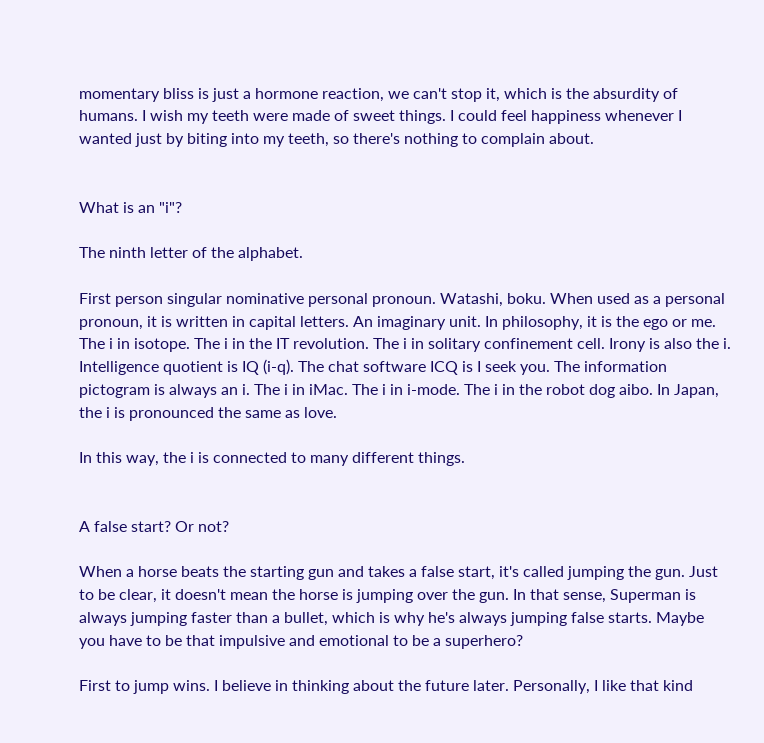momentary bliss is just a hormone reaction, we can't stop it, which is the absurdity of humans. I wish my teeth were made of sweet things. I could feel happiness whenever I wanted just by biting into my teeth, so there's nothing to complain about.


What is an "i"?

The ninth letter of the alphabet.

First person singular nominative personal pronoun. Watashi, boku. When used as a personal pronoun, it is written in capital letters. An imaginary unit. In philosophy, it is the ego or me. The i in isotope. The i in the IT revolution. The i in solitary confinement cell. Irony is also the i. Intelligence quotient is IQ (i-q). The chat software ICQ is I seek you. The information pictogram is always an i. The i in iMac. The i in i-mode. The i in the robot dog aibo. In Japan, the i is pronounced the same as love.

In this way, the i is connected to many different things.


A false start? Or not?

When a horse beats the starting gun and takes a false start, it's called jumping the gun. Just to be clear, it doesn't mean the horse is jumping over the gun. In that sense, Superman is always jumping faster than a bullet, which is why he's always jumping false starts. Maybe you have to be that impulsive and emotional to be a superhero?

First to jump wins. I believe in thinking about the future later. Personally, I like that kind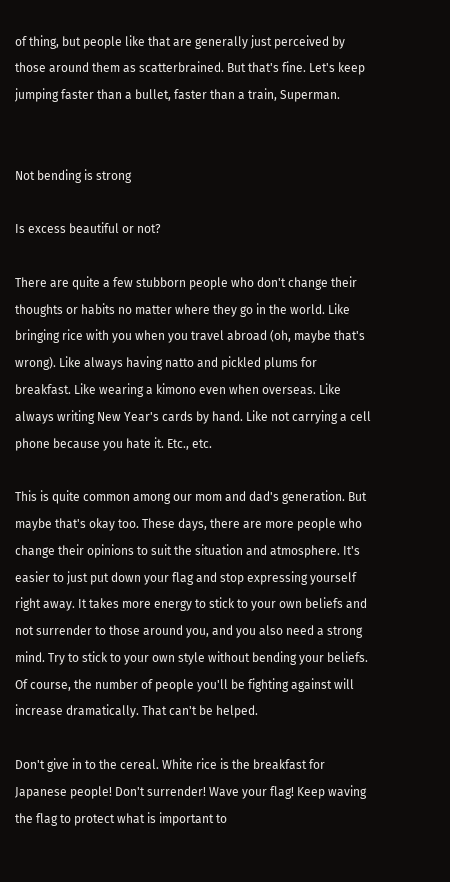of thing, but people like that are generally just perceived by those around them as scatterbrained. But that's fine. Let's keep jumping faster than a bullet, faster than a train, Superman.


Not bending is strong

Is excess beautiful or not?

There are quite a few stubborn people who don't change their thoughts or habits no matter where they go in the world. Like bringing rice with you when you travel abroad (oh, maybe that's wrong). Like always having natto and pickled plums for breakfast. Like wearing a kimono even when overseas. Like always writing New Year's cards by hand. Like not carrying a cell phone because you hate it. Etc., etc.

This is quite common among our mom and dad's generation. But maybe that's okay too. These days, there are more people who change their opinions to suit the situation and atmosphere. It's easier to just put down your flag and stop expressing yourself right away. It takes more energy to stick to your own beliefs and not surrender to those around you, and you also need a strong mind. Try to stick to your own style without bending your beliefs. Of course, the number of people you'll be fighting against will increase dramatically. That can't be helped.

Don't give in to the cereal. White rice is the breakfast for Japanese people! Don't surrender! Wave your flag! Keep waving the flag to protect what is important to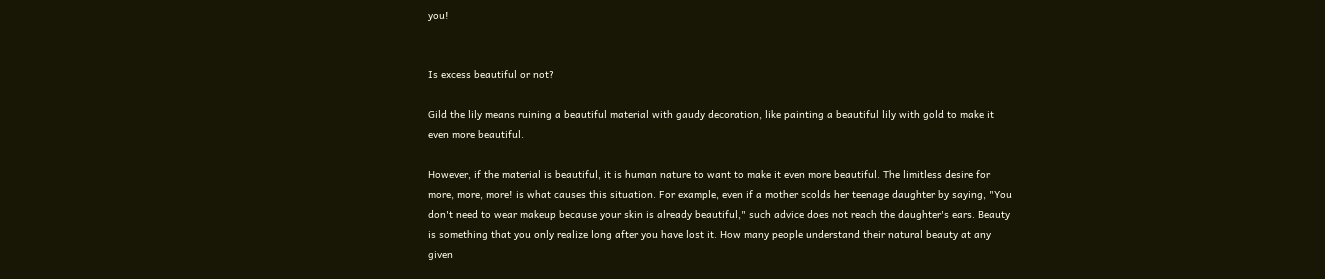you!


Is excess beautiful or not?

Gild the lily means ruining a beautiful material with gaudy decoration, like painting a beautiful lily with gold to make it even more beautiful.

However, if the material is beautiful, it is human nature to want to make it even more beautiful. The limitless desire for more, more, more! is what causes this situation. For example, even if a mother scolds her teenage daughter by saying, "You don't need to wear makeup because your skin is already beautiful," such advice does not reach the daughter's ears. Beauty is something that you only realize long after you have lost it. How many people understand their natural beauty at any given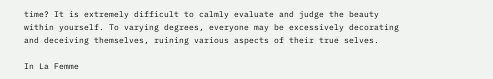time? It is extremely difficult to calmly evaluate and judge the beauty within yourself. To varying degrees, everyone may be excessively decorating and deceiving themselves, ruining various aspects of their true selves.

In La Femme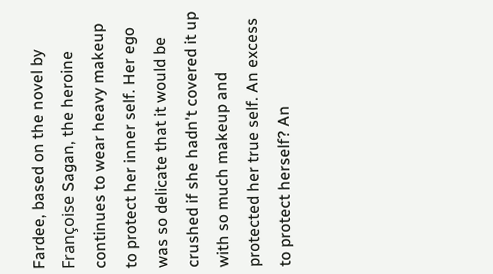Fardee, based on the novel by Françoise Sagan, the heroine continues to wear heavy makeup to protect her inner self. Her ego was so delicate that it would be crushed if she hadn't covered it up with so much makeup and protected her true self. An excess to protect herself? An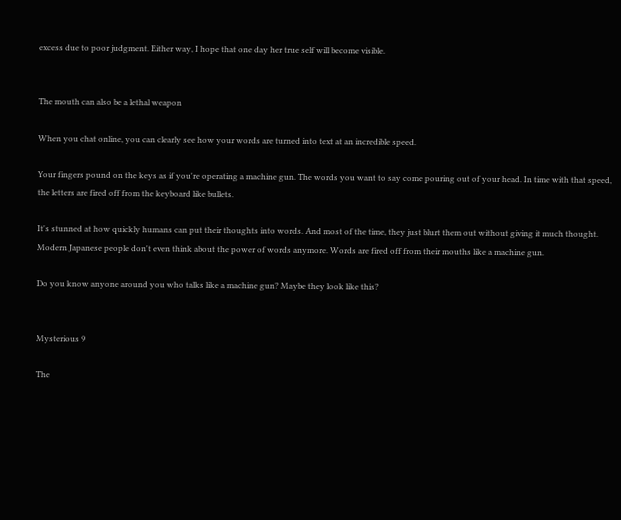excess due to poor judgment. Either way, I hope that one day her true self will become visible.


The mouth can also be a lethal weapon

When you chat online, you can clearly see how your words are turned into text at an incredible speed.

Your fingers pound on the keys as if you're operating a machine gun. The words you want to say come pouring out of your head. In time with that speed, the letters are fired off from the keyboard like bullets.

It's stunned at how quickly humans can put their thoughts into words. And most of the time, they just blurt them out without giving it much thought. Modern Japanese people don't even think about the power of words anymore. Words are fired off from their mouths like a machine gun.

Do you know anyone around you who talks like a machine gun? Maybe they look like this?


Mysterious 9

The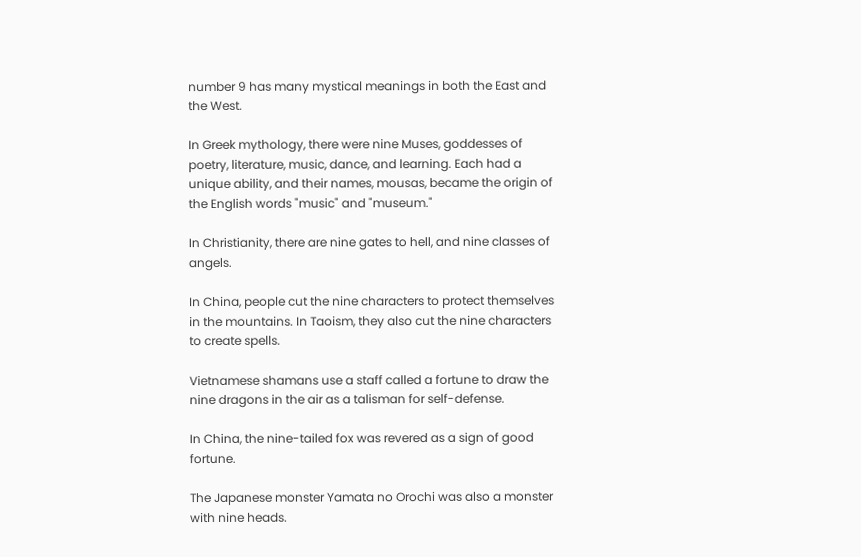number 9 has many mystical meanings in both the East and the West.

In Greek mythology, there were nine Muses, goddesses of poetry, literature, music, dance, and learning. Each had a unique ability, and their names, mousas, became the origin of the English words "music" and "museum."

In Christianity, there are nine gates to hell, and nine classes of angels.

In China, people cut the nine characters to protect themselves in the mountains. In Taoism, they also cut the nine characters to create spells.

Vietnamese shamans use a staff called a fortune to draw the nine dragons in the air as a talisman for self-defense.

In China, the nine-tailed fox was revered as a sign of good fortune.

The Japanese monster Yamata no Orochi was also a monster with nine heads.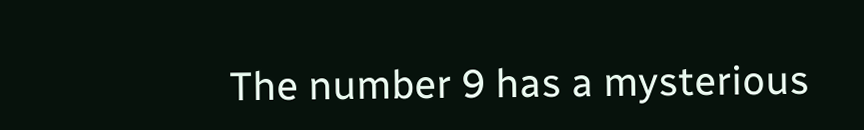The number 9 has a mysterious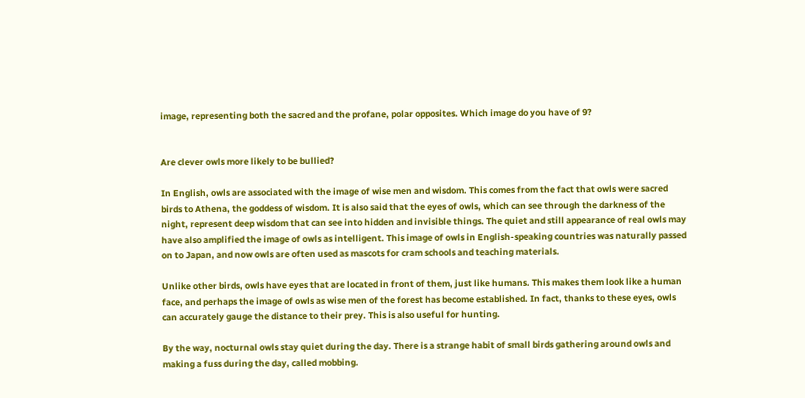image, representing both the sacred and the profane, polar opposites. Which image do you have of 9?


Are clever owls more likely to be bullied?

In English, owls are associated with the image of wise men and wisdom. This comes from the fact that owls were sacred birds to Athena, the goddess of wisdom. It is also said that the eyes of owls, which can see through the darkness of the night, represent deep wisdom that can see into hidden and invisible things. The quiet and still appearance of real owls may have also amplified the image of owls as intelligent. This image of owls in English-speaking countries was naturally passed on to Japan, and now owls are often used as mascots for cram schools and teaching materials.

Unlike other birds, owls have eyes that are located in front of them, just like humans. This makes them look like a human face, and perhaps the image of owls as wise men of the forest has become established. In fact, thanks to these eyes, owls can accurately gauge the distance to their prey. This is also useful for hunting.

By the way, nocturnal owls stay quiet during the day. There is a strange habit of small birds gathering around owls and making a fuss during the day, called mobbing.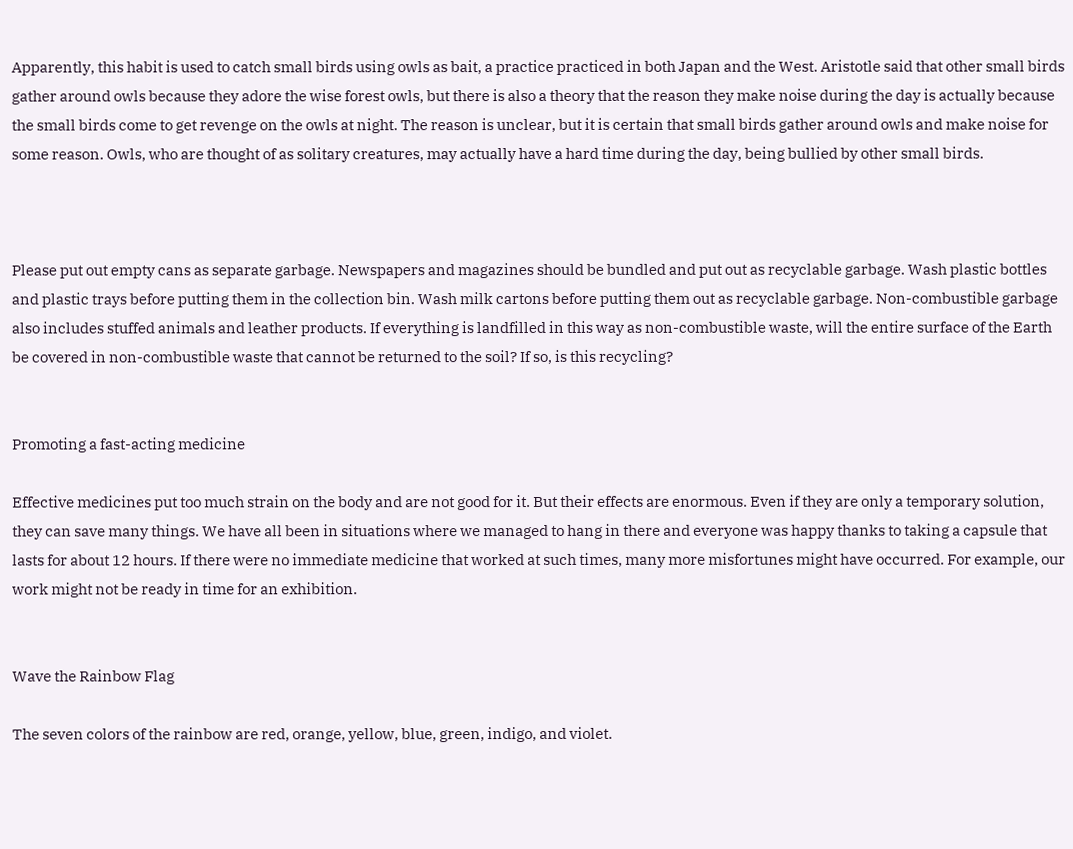Apparently, this habit is used to catch small birds using owls as bait, a practice practiced in both Japan and the West. Aristotle said that other small birds gather around owls because they adore the wise forest owls, but there is also a theory that the reason they make noise during the day is actually because the small birds come to get revenge on the owls at night. The reason is unclear, but it is certain that small birds gather around owls and make noise for some reason. Owls, who are thought of as solitary creatures, may actually have a hard time during the day, being bullied by other small birds.



Please put out empty cans as separate garbage. Newspapers and magazines should be bundled and put out as recyclable garbage. Wash plastic bottles and plastic trays before putting them in the collection bin. Wash milk cartons before putting them out as recyclable garbage. Non-combustible garbage also includes stuffed animals and leather products. If everything is landfilled in this way as non-combustible waste, will the entire surface of the Earth be covered in non-combustible waste that cannot be returned to the soil? If so, is this recycling?


Promoting a fast-acting medicine

Effective medicines put too much strain on the body and are not good for it. But their effects are enormous. Even if they are only a temporary solution, they can save many things. We have all been in situations where we managed to hang in there and everyone was happy thanks to taking a capsule that lasts for about 12 hours. If there were no immediate medicine that worked at such times, many more misfortunes might have occurred. For example, our work might not be ready in time for an exhibition.


Wave the Rainbow Flag

The seven colors of the rainbow are red, orange, yellow, blue, green, indigo, and violet.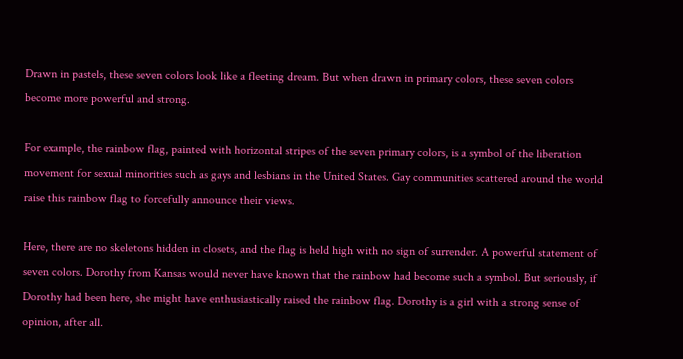Drawn in pastels, these seven colors look like a fleeting dream. But when drawn in primary colors, these seven colors become more powerful and strong.

For example, the rainbow flag, painted with horizontal stripes of the seven primary colors, is a symbol of the liberation movement for sexual minorities such as gays and lesbians in the United States. Gay communities scattered around the world raise this rainbow flag to forcefully announce their views.

Here, there are no skeletons hidden in closets, and the flag is held high with no sign of surrender. A powerful statement of seven colors. Dorothy from Kansas would never have known that the rainbow had become such a symbol. But seriously, if Dorothy had been here, she might have enthusiastically raised the rainbow flag. Dorothy is a girl with a strong sense of opinion, after all.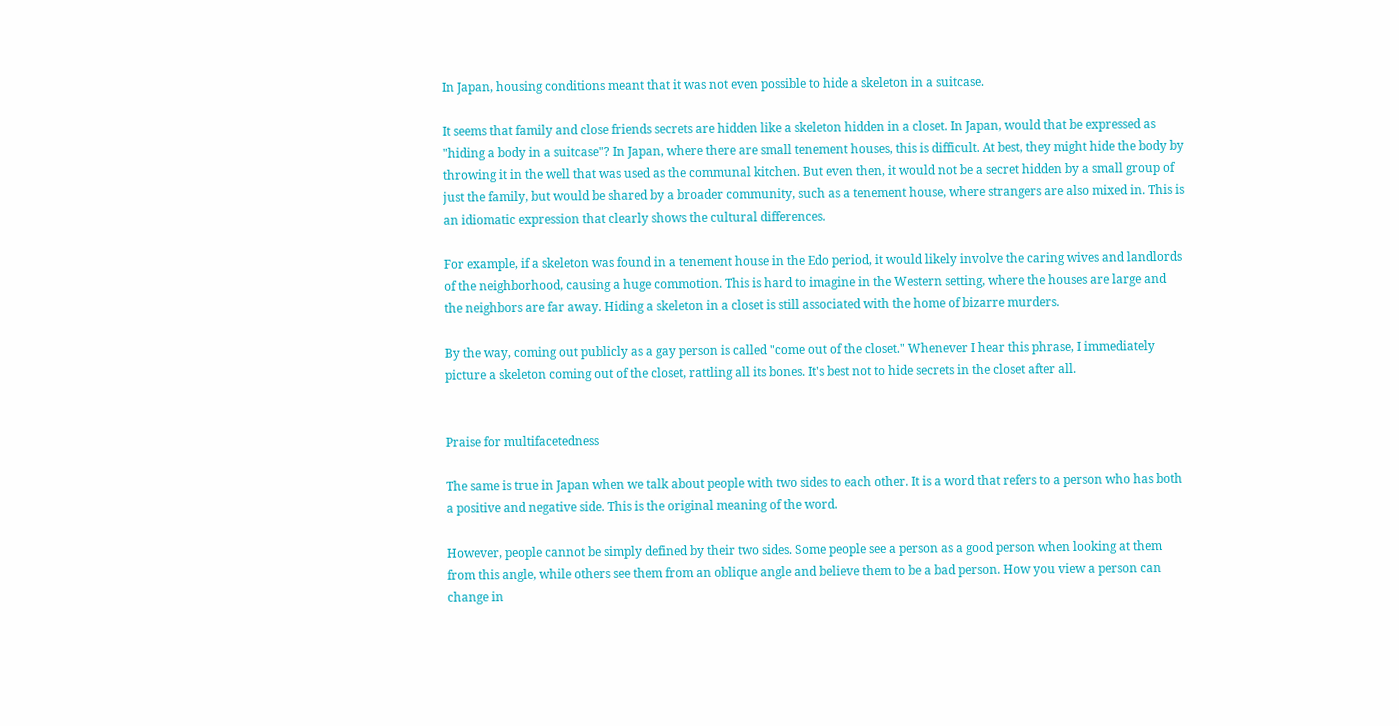In Japan, housing conditions meant that it was not even possible to hide a skeleton in a suitcase.

It seems that family and close friends secrets are hidden like a skeleton hidden in a closet. In Japan, would that be expressed as "hiding a body in a suitcase"? In Japan, where there are small tenement houses, this is difficult. At best, they might hide the body by throwing it in the well that was used as the communal kitchen. But even then, it would not be a secret hidden by a small group of just the family, but would be shared by a broader community, such as a tenement house, where strangers are also mixed in. This is an idiomatic expression that clearly shows the cultural differences.

For example, if a skeleton was found in a tenement house in the Edo period, it would likely involve the caring wives and landlords of the neighborhood, causing a huge commotion. This is hard to imagine in the Western setting, where the houses are large and the neighbors are far away. Hiding a skeleton in a closet is still associated with the home of bizarre murders.

By the way, coming out publicly as a gay person is called "come out of the closet." Whenever I hear this phrase, I immediately picture a skeleton coming out of the closet, rattling all its bones. It's best not to hide secrets in the closet after all.


Praise for multifacetedness

The same is true in Japan when we talk about people with two sides to each other. It is a word that refers to a person who has both a positive and negative side. This is the original meaning of the word.

However, people cannot be simply defined by their two sides. Some people see a person as a good person when looking at them from this angle, while others see them from an oblique angle and believe them to be a bad person. How you view a person can change in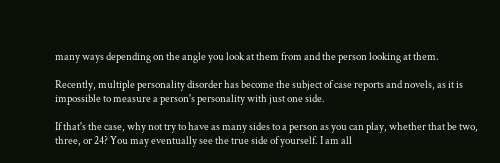many ways depending on the angle you look at them from and the person looking at them.

Recently, multiple personality disorder has become the subject of case reports and novels, as it is impossible to measure a person's personality with just one side.

If that's the case, why not try to have as many sides to a person as you can play, whether that be two, three, or 24? You may eventually see the true side of yourself. I am all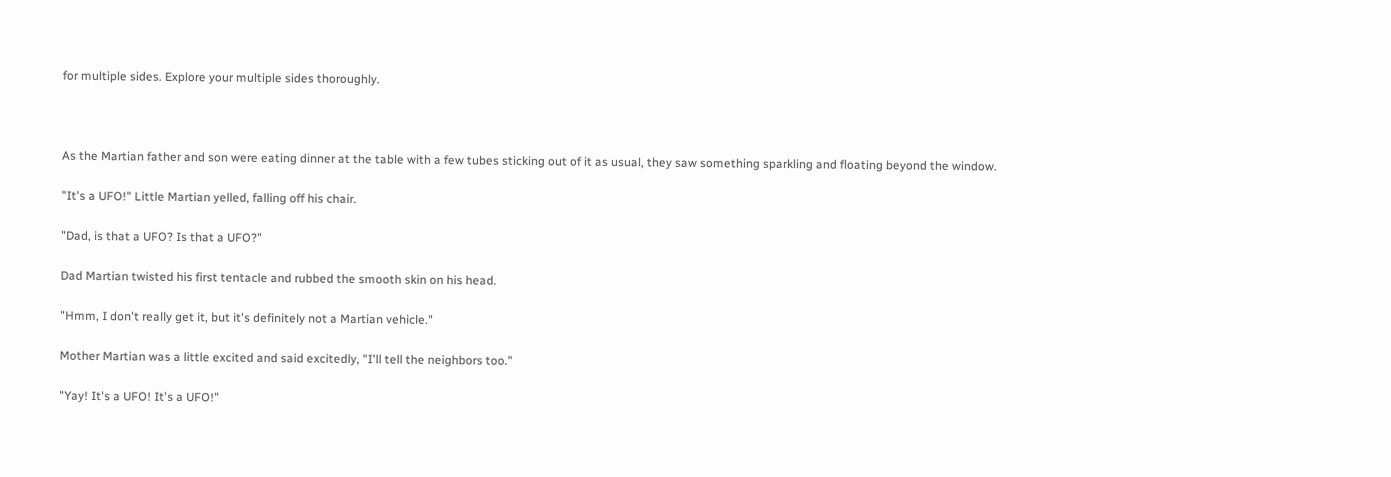for multiple sides. Explore your multiple sides thoroughly.



As the Martian father and son were eating dinner at the table with a few tubes sticking out of it as usual, they saw something sparkling and floating beyond the window.

"It's a UFO!" Little Martian yelled, falling off his chair.

"Dad, is that a UFO? Is that a UFO?"

Dad Martian twisted his first tentacle and rubbed the smooth skin on his head.

"Hmm, I don't really get it, but it's definitely not a Martian vehicle."

Mother Martian was a little excited and said excitedly, "I'll tell the neighbors too."

"Yay! It's a UFO! It's a UFO!"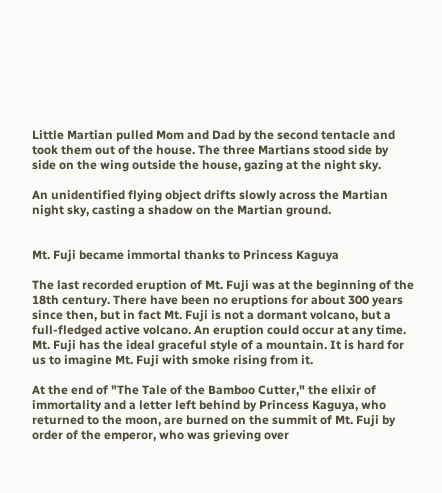Little Martian pulled Mom and Dad by the second tentacle and took them out of the house. The three Martians stood side by side on the wing outside the house, gazing at the night sky.

An unidentified flying object drifts slowly across the Martian night sky, casting a shadow on the Martian ground.


Mt. Fuji became immortal thanks to Princess Kaguya

The last recorded eruption of Mt. Fuji was at the beginning of the 18th century. There have been no eruptions for about 300 years since then, but in fact Mt. Fuji is not a dormant volcano, but a full-fledged active volcano. An eruption could occur at any time. Mt. Fuji has the ideal graceful style of a mountain. It is hard for us to imagine Mt. Fuji with smoke rising from it.

At the end of "The Tale of the Bamboo Cutter," the elixir of immortality and a letter left behind by Princess Kaguya, who returned to the moon, are burned on the summit of Mt. Fuji by order of the emperor, who was grieving over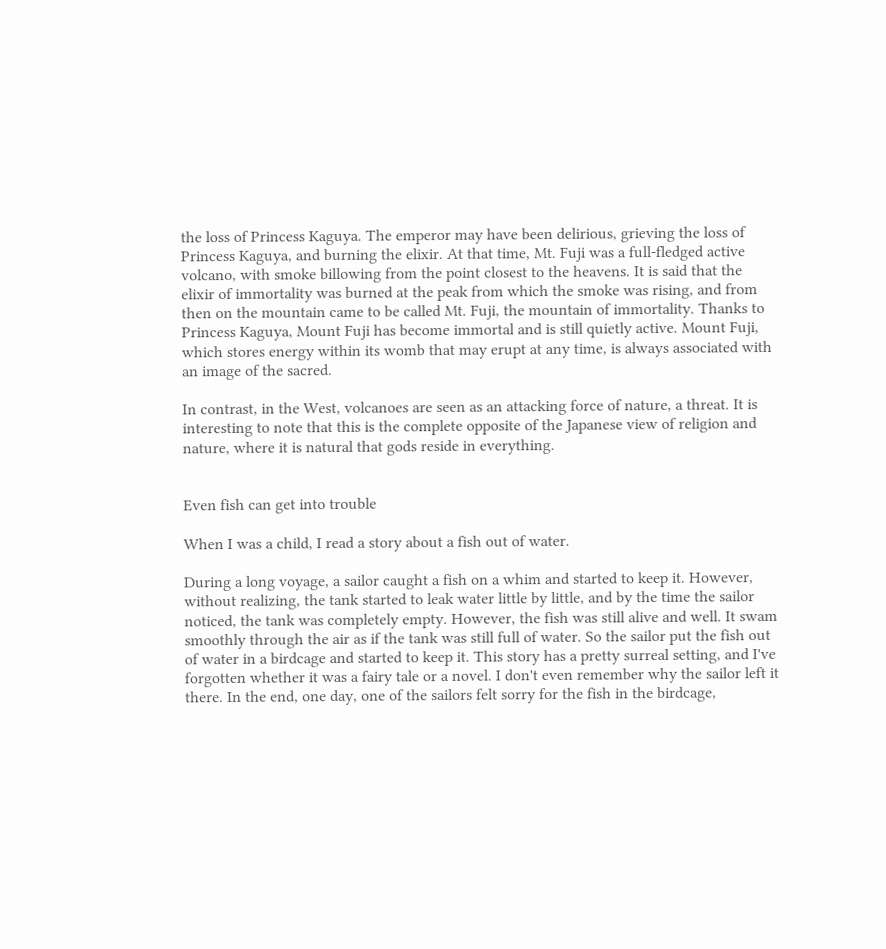the loss of Princess Kaguya. The emperor may have been delirious, grieving the loss of Princess Kaguya, and burning the elixir. At that time, Mt. Fuji was a full-fledged active volcano, with smoke billowing from the point closest to the heavens. It is said that the elixir of immortality was burned at the peak from which the smoke was rising, and from then on the mountain came to be called Mt. Fuji, the mountain of immortality. Thanks to Princess Kaguya, Mount Fuji has become immortal and is still quietly active. Mount Fuji, which stores energy within its womb that may erupt at any time, is always associated with an image of the sacred.

In contrast, in the West, volcanoes are seen as an attacking force of nature, a threat. It is interesting to note that this is the complete opposite of the Japanese view of religion and nature, where it is natural that gods reside in everything.


Even fish can get into trouble

When I was a child, I read a story about a fish out of water.

During a long voyage, a sailor caught a fish on a whim and started to keep it. However, without realizing, the tank started to leak water little by little, and by the time the sailor noticed, the tank was completely empty. However, the fish was still alive and well. It swam smoothly through the air as if the tank was still full of water. So the sailor put the fish out of water in a birdcage and started to keep it. This story has a pretty surreal setting, and I've forgotten whether it was a fairy tale or a novel. I don't even remember why the sailor left it there. In the end, one day, one of the sailors felt sorry for the fish in the birdcage,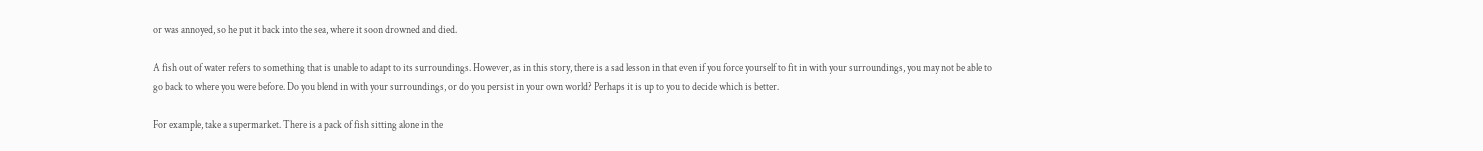or was annoyed, so he put it back into the sea, where it soon drowned and died.

A fish out of water refers to something that is unable to adapt to its surroundings. However, as in this story, there is a sad lesson in that even if you force yourself to fit in with your surroundings, you may not be able to go back to where you were before. Do you blend in with your surroundings, or do you persist in your own world? Perhaps it is up to you to decide which is better.

For example, take a supermarket. There is a pack of fish sitting alone in the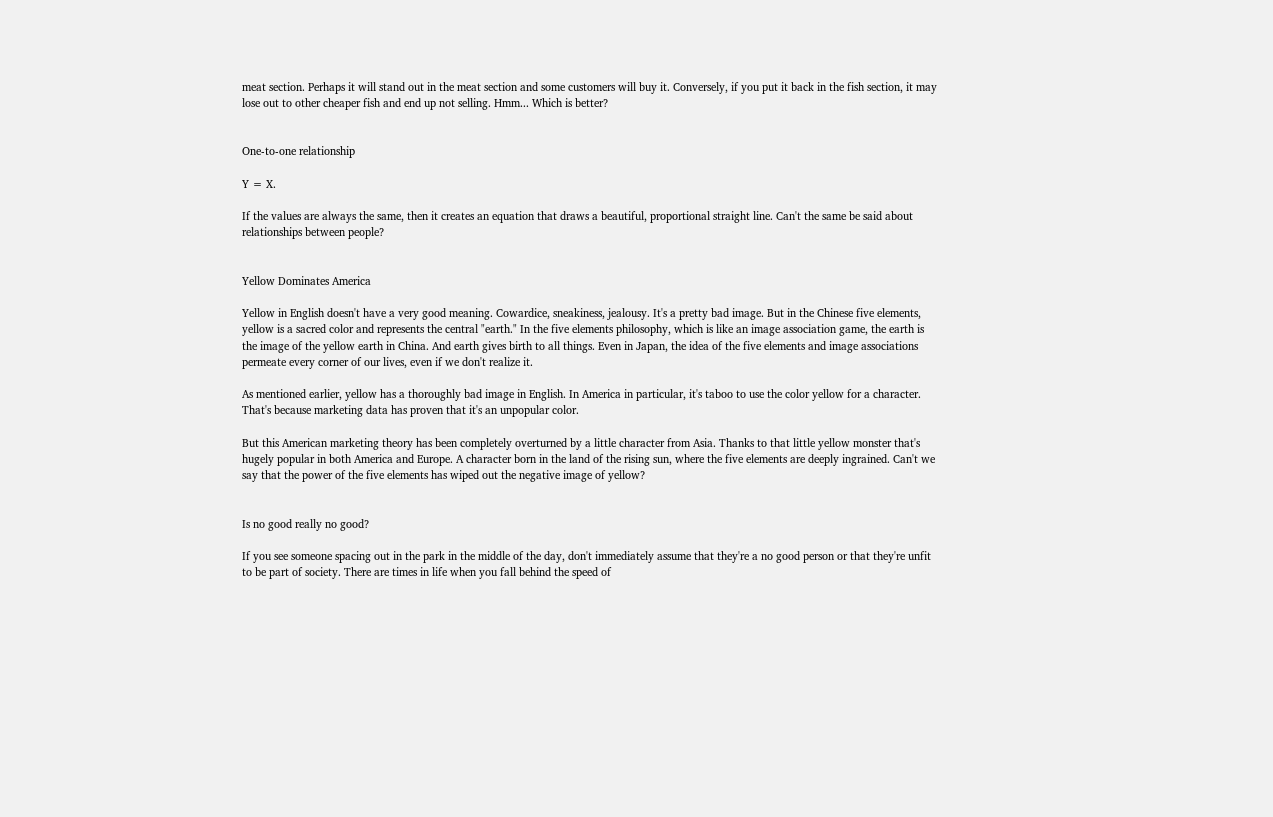meat section. Perhaps it will stand out in the meat section and some customers will buy it. Conversely, if you put it back in the fish section, it may lose out to other cheaper fish and end up not selling. Hmm... Which is better?


One-to-one relationship

Y = X.

If the values are always the same, then it creates an equation that draws a beautiful, proportional straight line. Can't the same be said about relationships between people?


Yellow Dominates America

Yellow in English doesn't have a very good meaning. Cowardice, sneakiness, jealousy. It's a pretty bad image. But in the Chinese five elements, yellow is a sacred color and represents the central "earth." In the five elements philosophy, which is like an image association game, the earth is the image of the yellow earth in China. And earth gives birth to all things. Even in Japan, the idea of the five elements and image associations permeate every corner of our lives, even if we don't realize it.

As mentioned earlier, yellow has a thoroughly bad image in English. In America in particular, it's taboo to use the color yellow for a character. That's because marketing data has proven that it's an unpopular color.

But this American marketing theory has been completely overturned by a little character from Asia. Thanks to that little yellow monster that's hugely popular in both America and Europe. A character born in the land of the rising sun, where the five elements are deeply ingrained. Can't we say that the power of the five elements has wiped out the negative image of yellow?


Is no good really no good?

If you see someone spacing out in the park in the middle of the day, don't immediately assume that they're a no good person or that they're unfit to be part of society. There are times in life when you fall behind the speed of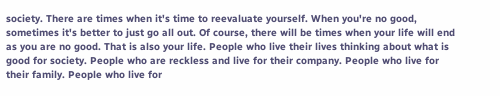society. There are times when it's time to reevaluate yourself. When you're no good, sometimes it's better to just go all out. Of course, there will be times when your life will end as you are no good. That is also your life. People who live their lives thinking about what is good for society. People who are reckless and live for their company. People who live for their family. People who live for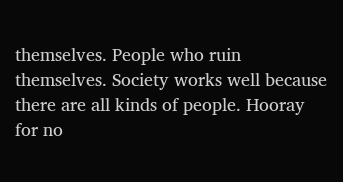themselves. People who ruin themselves. Society works well because there are all kinds of people. Hooray for no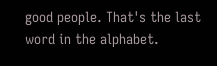good people. That's the last word in the alphabet.